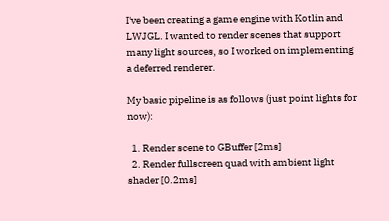I've been creating a game engine with Kotlin and LWJGL. I wanted to render scenes that support many light sources, so I worked on implementing a deferred renderer.

My basic pipeline is as follows (just point lights for now):

  1. Render scene to GBuffer [2ms]
  2. Render fullscreen quad with ambient light shader [0.2ms]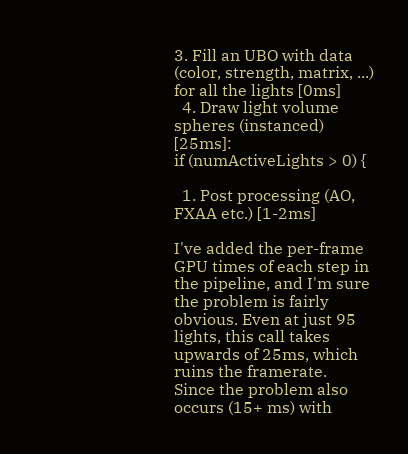3. Fill an UBO with data (color, strength, matrix, ...) for all the lights [0ms]
  4. Draw light volume spheres (instanced) [25ms]:
if (numActiveLights > 0) {

  1. Post processing (AO, FXAA etc.) [1-2ms]

I've added the per-frame GPU times of each step in the pipeline, and I'm sure the problem is fairly obvious. Even at just 95 lights, this call takes upwards of 25ms, which ruins the framerate.
Since the problem also occurs (15+ ms) with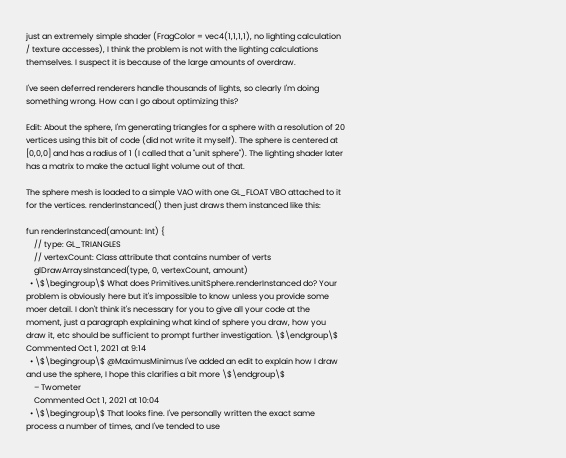just an extremely simple shader (FragColor = vec4(1,1,1,1), no lighting calculation / texture accesses), I think the problem is not with the lighting calculations themselves. I suspect it is because of the large amounts of overdraw.

I've seen deferred renderers handle thousands of lights, so clearly I'm doing something wrong. How can I go about optimizing this?

Edit: About the sphere, I'm generating triangles for a sphere with a resolution of 20 vertices using this bit of code (did not write it myself). The sphere is centered at [0,0,0] and has a radius of 1 (I called that a "unit sphere"). The lighting shader later has a matrix to make the actual light volume out of that.

The sphere mesh is loaded to a simple VAO with one GL_FLOAT VBO attached to it for the vertices. renderInstanced() then just draws them instanced like this:

fun renderInstanced(amount: Int) {
    // type: GL_TRIANGLES
    // vertexCount: Class attribute that contains number of verts
    glDrawArraysInstanced(type, 0, vertexCount, amount)
  • \$\begingroup\$ What does Primitives.unitSphere.renderInstanced do? Your problem is obviously here but it's impossible to know unless you provide some moer detail. I don't think it's necessary for you to give all your code at the moment, just a paragraph explaining what kind of sphere you draw, how you draw it, etc should be sufficient to prompt further investigation. \$\endgroup\$ Commented Oct 1, 2021 at 9:14
  • \$\begingroup\$ @MaximusMinimus I've added an edit to explain how I draw and use the sphere, I hope this clarifies a bit more \$\endgroup\$
    – Twometer
    Commented Oct 1, 2021 at 10:04
  • \$\begingroup\$ That looks fine. I've personally written the exact same process a number of times, and I've tended to use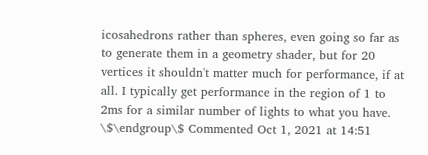icosahedrons rather than spheres, even going so far as to generate them in a geometry shader, but for 20 vertices it shouldn't matter much for performance, if at all. I typically get performance in the region of 1 to 2ms for a similar number of lights to what you have. \$\endgroup\$ Commented Oct 1, 2021 at 14:51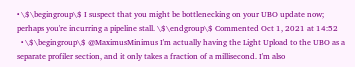• \$\begingroup\$ I suspect that you might be bottlenecking on your UBO update now; perhaps you're incurring a pipeline stall. \$\endgroup\$ Commented Oct 1, 2021 at 14:52
  • \$\begingroup\$ @MaximusMinimus I'm actually having the Light Upload to the UBO as a separate profiler section, and it only takes a fraction of a millisecond. I'm also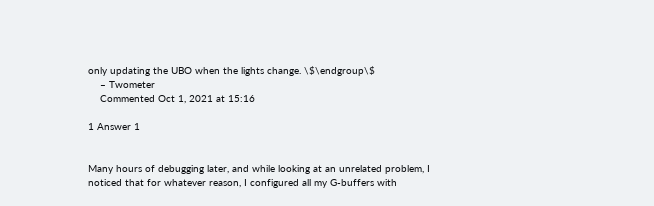only updating the UBO when the lights change. \$\endgroup\$
    – Twometer
    Commented Oct 1, 2021 at 15:16

1 Answer 1


Many hours of debugging later, and while looking at an unrelated problem, I noticed that for whatever reason, I configured all my G-buffers with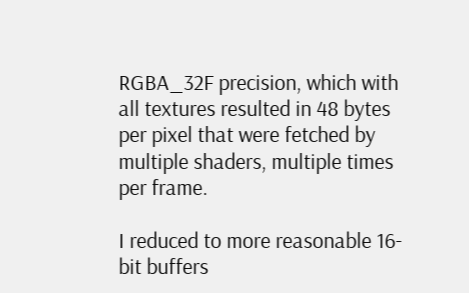RGBA_32F precision, which with all textures resulted in 48 bytes per pixel that were fetched by multiple shaders, multiple times per frame.

I reduced to more reasonable 16-bit buffers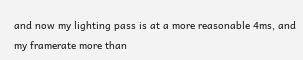and now my lighting pass is at a more reasonable 4ms, and my framerate more than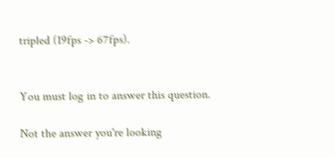tripled (19fps -> 67fps).


You must log in to answer this question.

Not the answer you're looking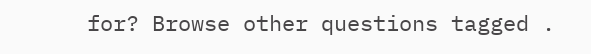for? Browse other questions tagged .